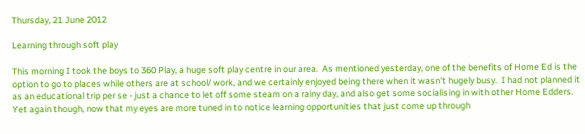Thursday, 21 June 2012

Learning through soft play

This morning I took the boys to 360 Play, a huge soft play centre in our area.  As mentioned yesterday, one of the benefits of Home Ed is the option to go to places while others are at school/ work, and we certainly enjoyed being there when it wasn't hugely busy.  I had not planned it as an educational trip per se - just a chance to let off some steam on a rainy day, and also get some socialising in with other Home Edders.  Yet again though, now that my eyes are more tuned in to notice learning opportunities that just come up through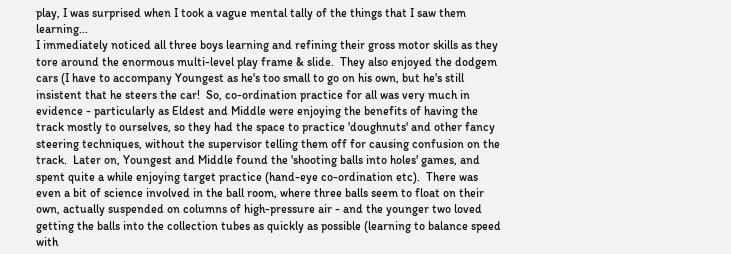play, I was surprised when I took a vague mental tally of the things that I saw them learning...
I immediately noticed all three boys learning and refining their gross motor skills as they tore around the enormous multi-level play frame & slide.  They also enjoyed the dodgem cars (I have to accompany Youngest as he's too small to go on his own, but he's still insistent that he steers the car!  So, co-ordination practice for all was very much in evidence - particularly as Eldest and Middle were enjoying the benefits of having the track mostly to ourselves, so they had the space to practice 'doughnuts' and other fancy steering techniques, without the supervisor telling them off for causing confusion on the track.  Later on, Youngest and Middle found the 'shooting balls into holes' games, and spent quite a while enjoying target practice (hand-eye co-ordination etc).  There was even a bit of science involved in the ball room, where three balls seem to float on their own, actually suspended on columns of high-pressure air - and the younger two loved getting the balls into the collection tubes as quickly as possible (learning to balance speed with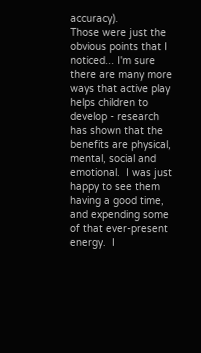accuracy).
Those were just the obvious points that I noticed... I'm sure there are many more ways that active play helps children to develop - research has shown that the benefits are physical, mental, social and emotional.  I was just happy to see them having a good time, and expending some of that ever-present energy.  I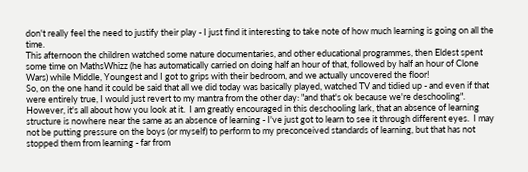don't really feel the need to justify their play - I just find it interesting to take note of how much learning is going on all the time.
This afternoon the children watched some nature documentaries, and other educational programmes, then Eldest spent some time on MathsWhizz (he has automatically carried on doing half an hour of that, followed by half an hour of Clone Wars) while Middle, Youngest and I got to grips with their bedroom, and we actually uncovered the floor!
So, on the one hand it could be said that all we did today was basically played, watched TV and tidied up - and even if that were entirely true, I would just revert to my mantra from the other day: "and that's ok because we're deschooling".  However, it's all about how you look at it.  I am greatly encouraged in this deschooling lark, that an absence of learning structure is nowhere near the same as an absence of learning - I've just got to learn to see it through different eyes.  I may not be putting pressure on the boys (or myself) to perform to my preconceived standards of learning, but that has not stopped them from learning - far from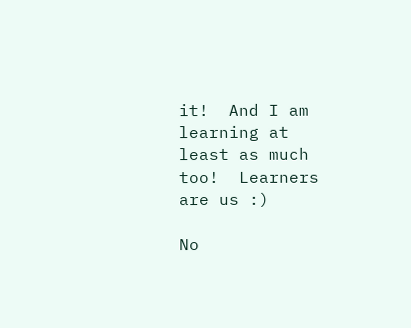it!  And I am learning at least as much too!  Learners are us :)

No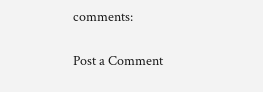comments:

Post a Comment